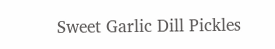Sweet Garlic Dill Pickles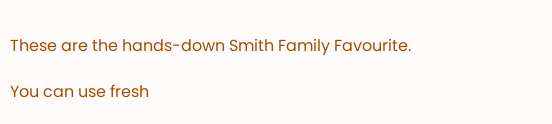These are the hands-down Smith Family Favourite.

You can use fresh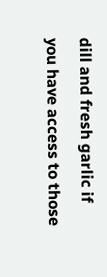dill and fresh garlic if you have access to those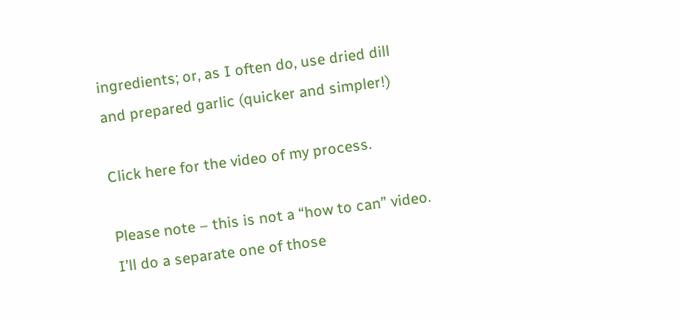ingredients; or, as I often do, use dried dill and prepared garlic (quicker and simpler!)

Click here for the video of my process.

Please note – this is not a “how to can” video. I’ll do a separate one of those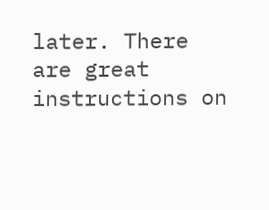later. There are great instructions on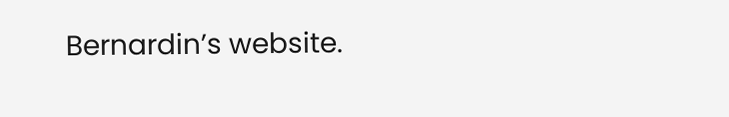Bernardin’s website.